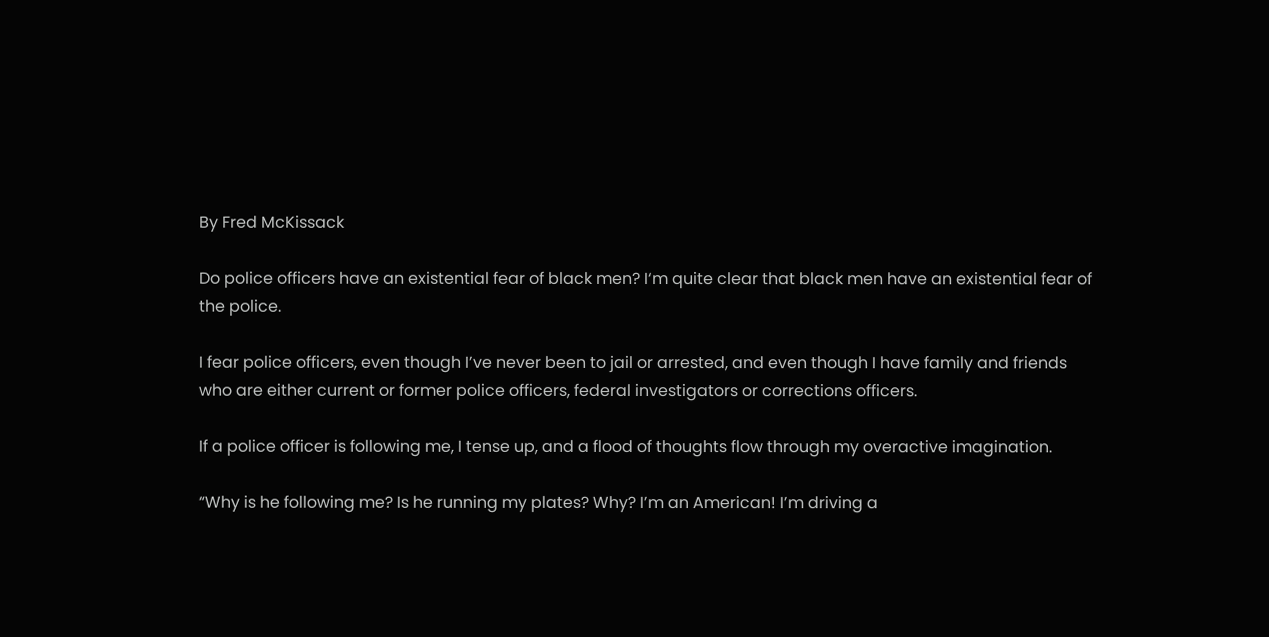By Fred McKissack

Do police officers have an existential fear of black men? I‘m quite clear that black men have an existential fear of the police.

I fear police officers, even though I’ve never been to jail or arrested, and even though I have family and friends who are either current or former police officers, federal investigators or corrections officers.

If a police officer is following me, I tense up, and a flood of thoughts flow through my overactive imagination.

“Why is he following me? Is he running my plates? Why? I’m an American! I’m driving a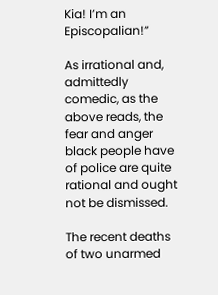Kia! I’m an Episcopalian!”

As irrational and, admittedly comedic, as the above reads, the fear and anger black people have of police are quite rational and ought not be dismissed.

The recent deaths of two unarmed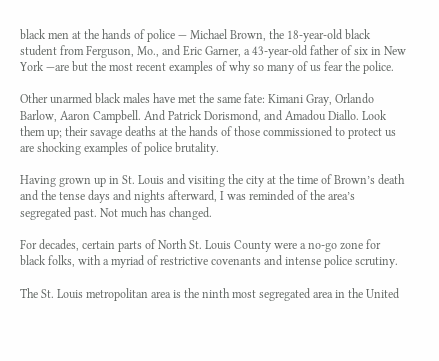black men at the hands of police — Michael Brown, the 18-year-old black student from Ferguson, Mo., and Eric Garner, a 43-year-old father of six in New York —are but the most recent examples of why so many of us fear the police.

Other unarmed black males have met the same fate: Kimani Gray, Orlando Barlow, Aaron Campbell. And Patrick Dorismond, and Amadou Diallo. Look them up; their savage deaths at the hands of those commissioned to protect us are shocking examples of police brutality.

Having grown up in St. Louis and visiting the city at the time of Brown’s death and the tense days and nights afterward, I was reminded of the area’s segregated past. Not much has changed.

For decades, certain parts of North St. Louis County were a no-go zone for black folks, with a myriad of restrictive covenants and intense police scrutiny.

The St. Louis metropolitan area is the ninth most segregated area in the United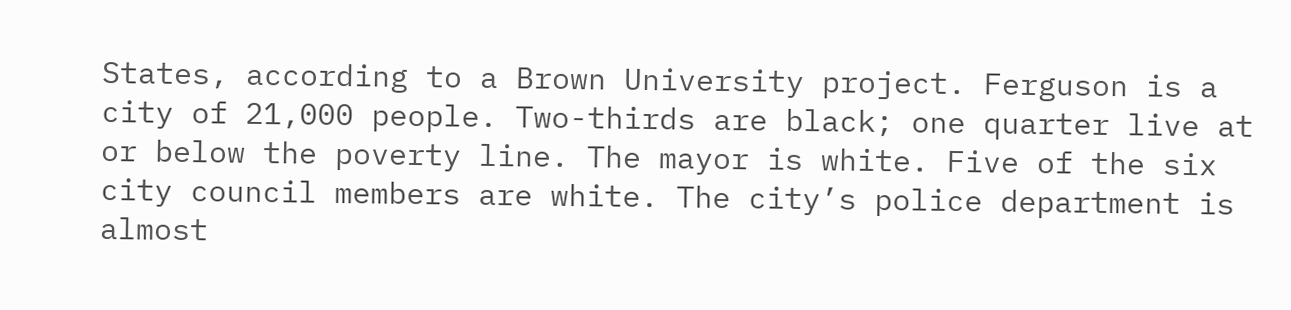States, according to a Brown University project. Ferguson is a city of 21,000 people. Two-thirds are black; one quarter live at or below the poverty line. The mayor is white. Five of the six city council members are white. The city’s police department is almost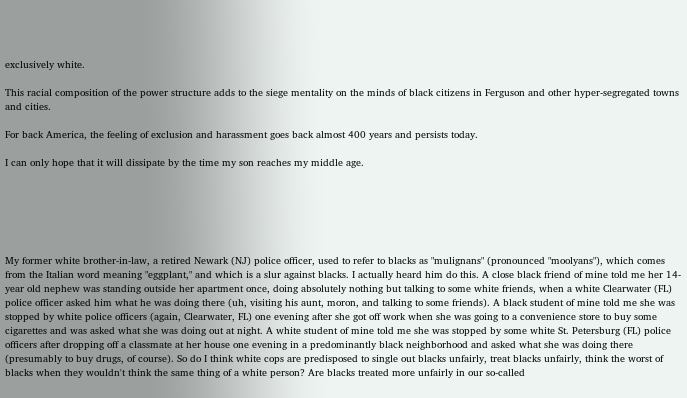exclusively white.

This racial composition of the power structure adds to the siege mentality on the minds of black citizens in Ferguson and other hyper-segregated towns and cities.

For back America, the feeling of exclusion and harassment goes back almost 400 years and persists today.

I can only hope that it will dissipate by the time my son reaches my middle age.






My former white brother-in-law, a retired Newark (NJ) police officer, used to refer to blacks as "mulignans" (pronounced "moolyans"), which comes from the Italian word meaning "eggplant," and which is a slur against blacks. I actually heard him do this. A close black friend of mine told me her 14-year old nephew was standing outside her apartment once, doing absolutely nothing but talking to some white friends, when a white Clearwater (FL) police officer asked him what he was doing there (uh, visiting his aunt, moron, and talking to some friends). A black student of mine told me she was stopped by white police officers (again, Clearwater, FL) one evening after she got off work when she was going to a convenience store to buy some cigarettes and was asked what she was doing out at night. A white student of mine told me she was stopped by some white St. Petersburg (FL) police officers after dropping off a classmate at her house one evening in a predominantly black neighborhood and asked what she was doing there (presumably to buy drugs, of course). So do I think white cops are predisposed to single out blacks unfairly, treat blacks unfairly, think the worst of blacks when they wouldn't think the same thing of a white person? Are blacks treated more unfairly in our so-called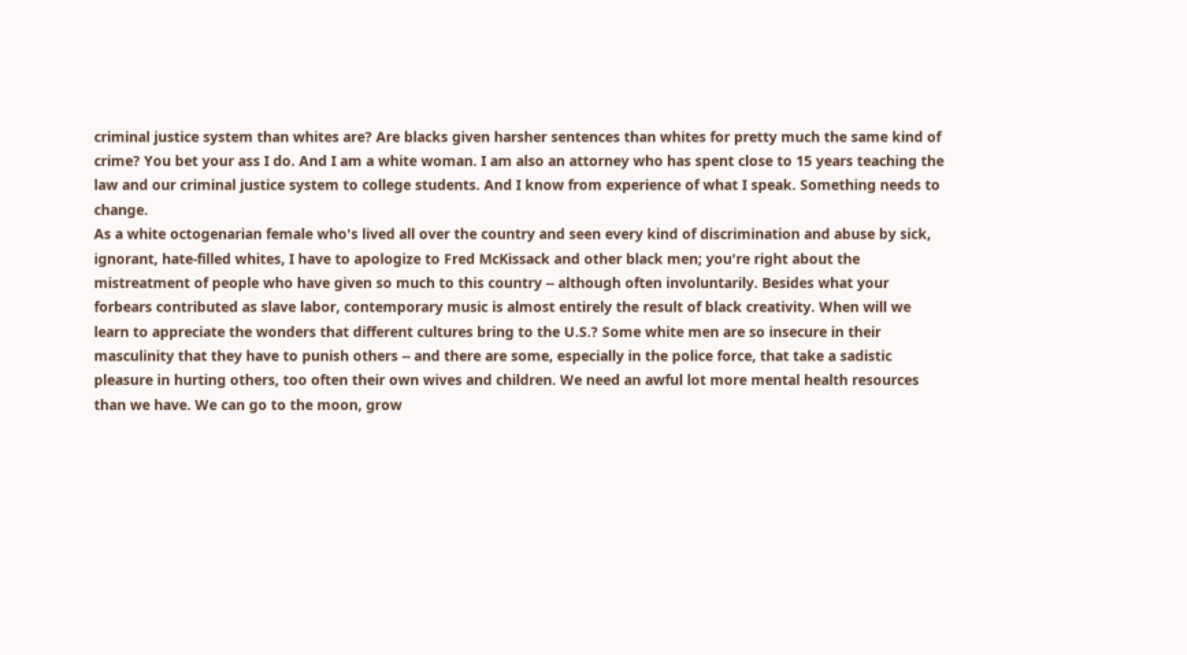criminal justice system than whites are? Are blacks given harsher sentences than whites for pretty much the same kind of crime? You bet your ass I do. And I am a white woman. I am also an attorney who has spent close to 15 years teaching the law and our criminal justice system to college students. And I know from experience of what I speak. Something needs to change.
As a white octogenarian female who's lived all over the country and seen every kind of discrimination and abuse by sick, ignorant, hate-filled whites, I have to apologize to Fred McKissack and other black men; you're right about the mistreatment of people who have given so much to this country -- although often involuntarily. Besides what your forbears contributed as slave labor, contemporary music is almost entirely the result of black creativity. When will we learn to appreciate the wonders that different cultures bring to the U.S.? Some white men are so insecure in their masculinity that they have to punish others -- and there are some, especially in the police force, that take a sadistic pleasure in hurting others, too often their own wives and children. We need an awful lot more mental health resources than we have. We can go to the moon, grow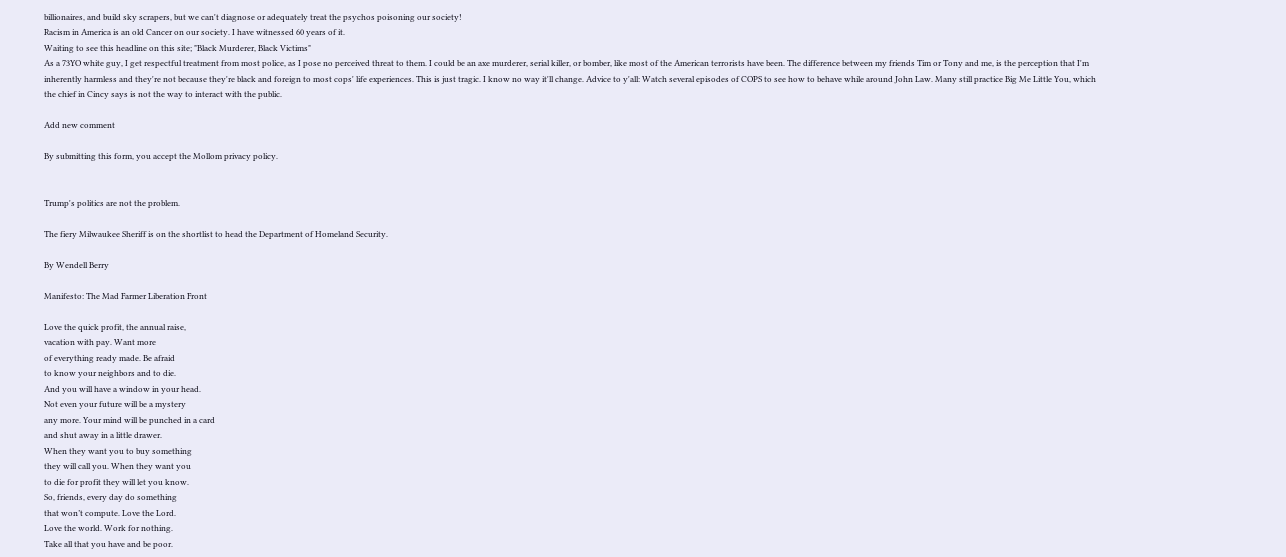billionaires, and build sky scrapers, but we can't diagnose or adequately treat the psychos poisoning our society!
Racism in America is an old Cancer on our society. I have witnessed 60 years of it.
Waiting to see this headline on this site; "Black Murderer, Black Victims"
As a 73YO white guy, I get respectful treatment from most police, as I pose no perceived threat to them. I could be an axe murderer, serial killer, or bomber, like most of the American terrorists have been. The difference between my friends Tim or Tony and me, is the perception that I'm inherently harmless and they're not because they're black and foreign to most cops' life experiences. This is just tragic. I know no way it'll change. Advice to y'all: Watch several episodes of COPS to see how to behave while around John Law. Many still practice Big Me Little You, which the chief in Cincy says is not the way to interact with the public.

Add new comment

By submitting this form, you accept the Mollom privacy policy.


Trump's politics are not the problem.

The fiery Milwaukee Sheriff is on the shortlist to head the Department of Homeland Security.

By Wendell Berry

Manifesto: The Mad Farmer Liberation Front

Love the quick profit, the annual raise,
vacation with pay. Want more
of everything ready made. Be afraid
to know your neighbors and to die.
And you will have a window in your head.
Not even your future will be a mystery
any more. Your mind will be punched in a card
and shut away in a little drawer.
When they want you to buy something
they will call you. When they want you
to die for profit they will let you know.
So, friends, every day do something
that won’t compute. Love the Lord.
Love the world. Work for nothing.
Take all that you have and be poor.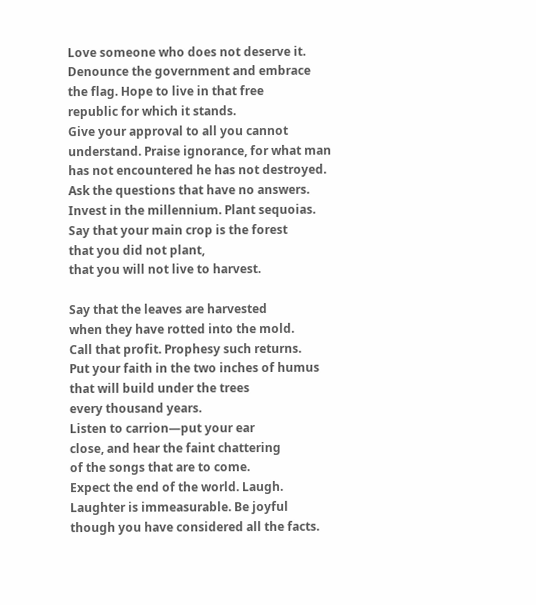Love someone who does not deserve it.
Denounce the government and embrace
the flag. Hope to live in that free
republic for which it stands.
Give your approval to all you cannot
understand. Praise ignorance, for what man
has not encountered he has not destroyed.
Ask the questions that have no answers.
Invest in the millennium. Plant sequoias.
Say that your main crop is the forest
that you did not plant,
that you will not live to harvest.

Say that the leaves are harvested
when they have rotted into the mold.
Call that profit. Prophesy such returns.
Put your faith in the two inches of humus
that will build under the trees
every thousand years.
Listen to carrion—put your ear
close, and hear the faint chattering
of the songs that are to come.
Expect the end of the world. Laugh.
Laughter is immeasurable. Be joyful
though you have considered all the facts.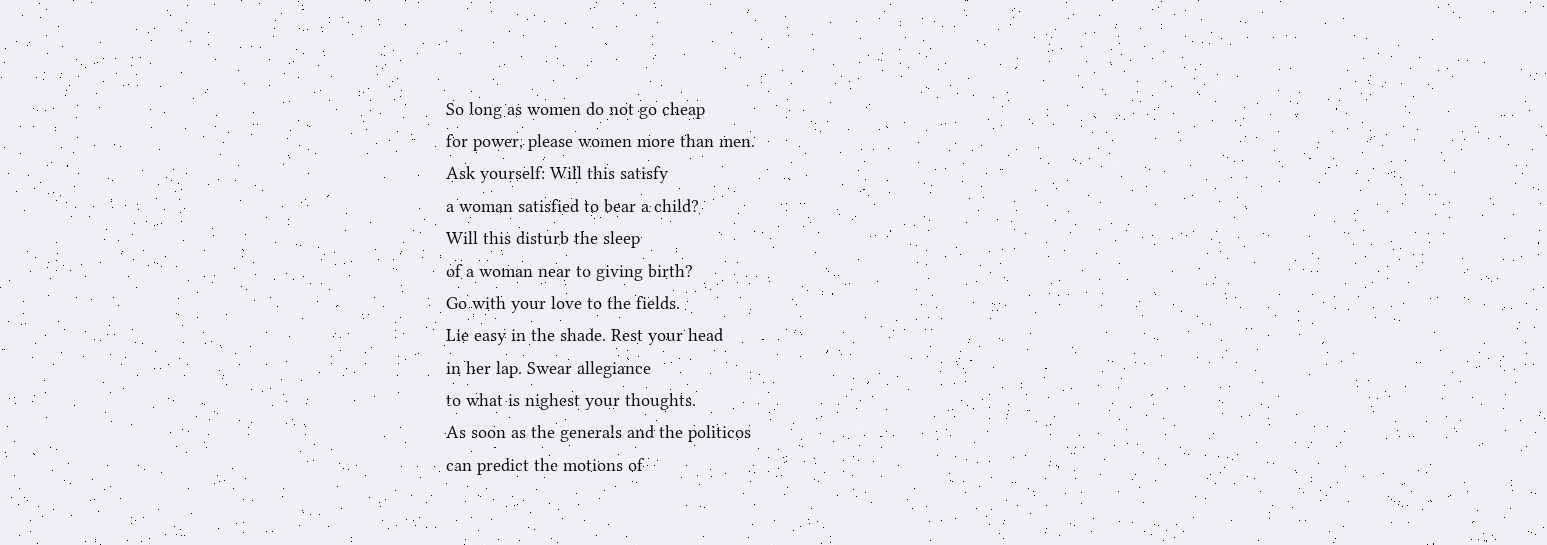So long as women do not go cheap
for power, please women more than men.
Ask yourself: Will this satisfy
a woman satisfied to bear a child?
Will this disturb the sleep
of a woman near to giving birth?
Go with your love to the fields.
Lie easy in the shade. Rest your head
in her lap. Swear allegiance
to what is nighest your thoughts.
As soon as the generals and the politicos
can predict the motions of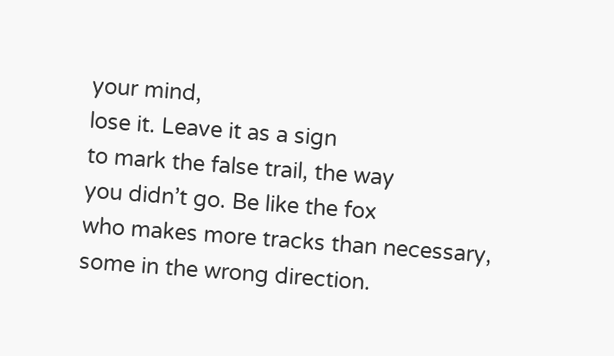your mind,
lose it. Leave it as a sign
to mark the false trail, the way
you didn’t go. Be like the fox
who makes more tracks than necessary,
some in the wrong direction.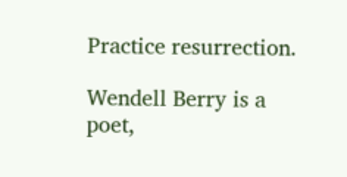Practice resurrection.

Wendell Berry is a poet,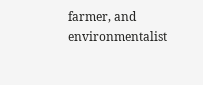farmer, and environmentalist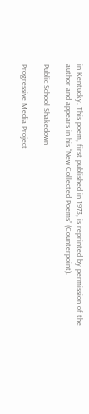in Kentucky. This poem, first published in 1973, is reprinted by permission of the author and appears in his “New Collected Poems” (Counterpoint).

Public School Shakedown

Progressive Media Project